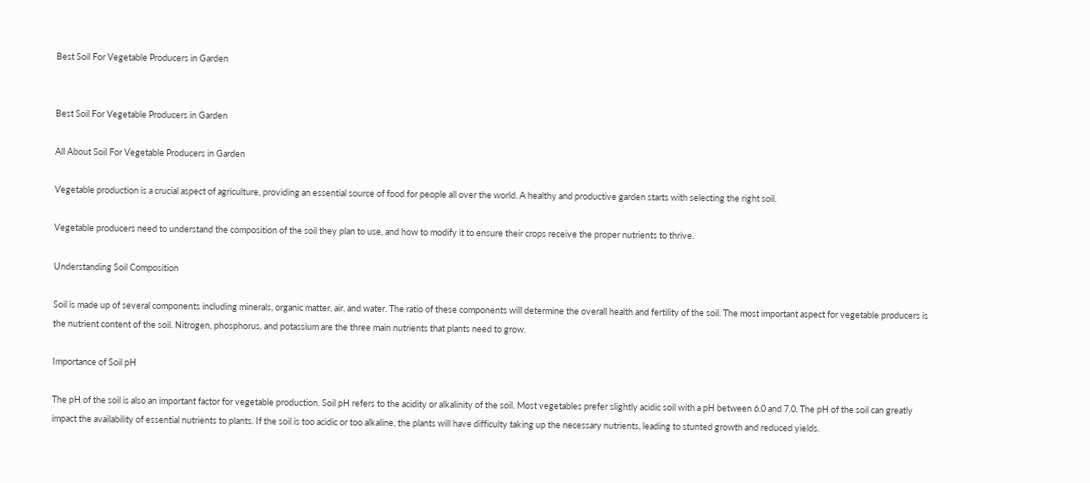Best Soil For Vegetable Producers in Garden


Best Soil For Vegetable Producers in Garden

All About Soil For Vegetable Producers in Garden

Vegetable production is a crucial aspect of agriculture, providing an essential source of food for people all over the world. A healthy and productive garden starts with selecting the right soil.

Vegetable producers need to understand the composition of the soil they plan to use, and how to modify it to ensure their crops receive the proper nutrients to thrive.

Understanding Soil Composition

Soil is made up of several components including minerals, organic matter, air, and water. The ratio of these components will determine the overall health and fertility of the soil. The most important aspect for vegetable producers is the nutrient content of the soil. Nitrogen, phosphorus, and potassium are the three main nutrients that plants need to grow.

Importance of Soil pH

The pH of the soil is also an important factor for vegetable production. Soil pH refers to the acidity or alkalinity of the soil. Most vegetables prefer slightly acidic soil with a pH between 6.0 and 7.0. The pH of the soil can greatly impact the availability of essential nutrients to plants. If the soil is too acidic or too alkaline, the plants will have difficulty taking up the necessary nutrients, leading to stunted growth and reduced yields.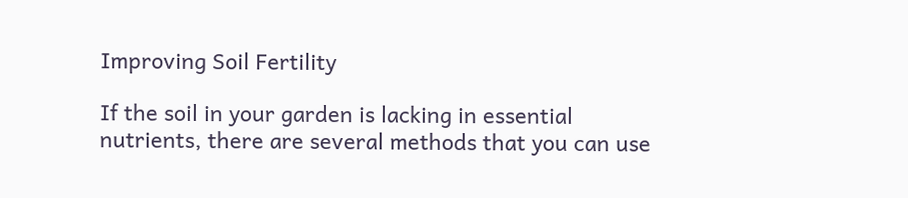Improving Soil Fertility

If the soil in your garden is lacking in essential nutrients, there are several methods that you can use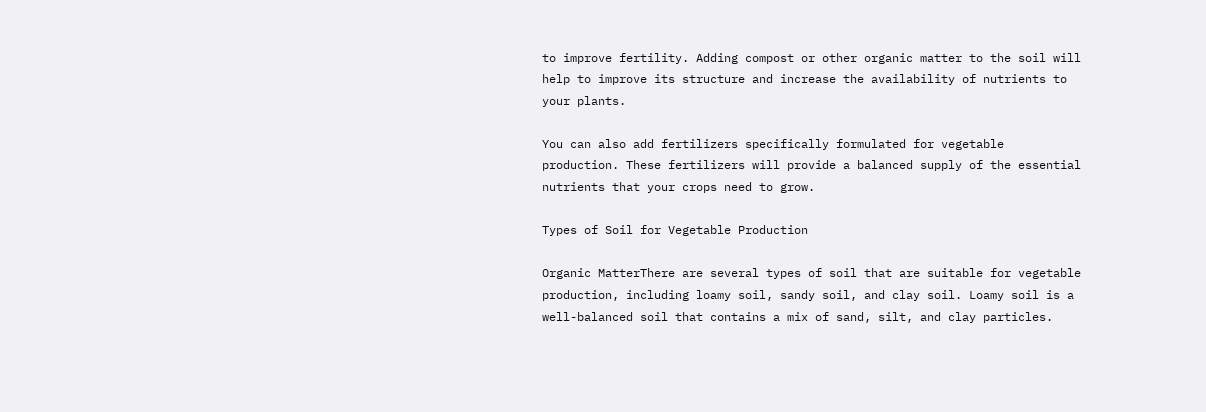to improve fertility. Adding compost or other organic matter to the soil will help to improve its structure and increase the availability of nutrients to your plants.

You can also add fertilizers specifically formulated for vegetable production. These fertilizers will provide a balanced supply of the essential nutrients that your crops need to grow.

Types of Soil for Vegetable Production

Organic MatterThere are several types of soil that are suitable for vegetable production, including loamy soil, sandy soil, and clay soil. Loamy soil is a well-balanced soil that contains a mix of sand, silt, and clay particles.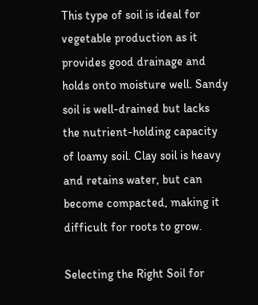This type of soil is ideal for vegetable production as it provides good drainage and holds onto moisture well. Sandy soil is well-drained but lacks the nutrient-holding capacity of loamy soil. Clay soil is heavy and retains water, but can become compacted, making it difficult for roots to grow.

Selecting the Right Soil for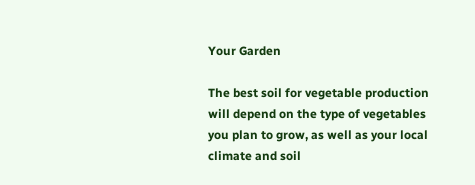Your Garden

The best soil for vegetable production will depend on the type of vegetables you plan to grow, as well as your local climate and soil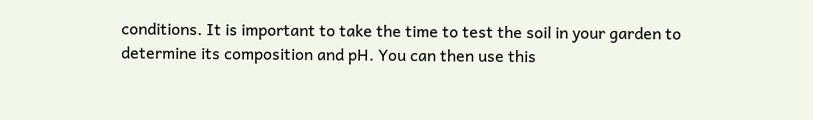conditions. It is important to take the time to test the soil in your garden to determine its composition and pH. You can then use this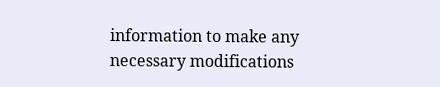information to make any necessary modifications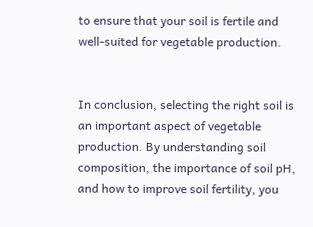to ensure that your soil is fertile and well-suited for vegetable production.


In conclusion, selecting the right soil is an important aspect of vegetable production. By understanding soil composition, the importance of soil pH, and how to improve soil fertility, you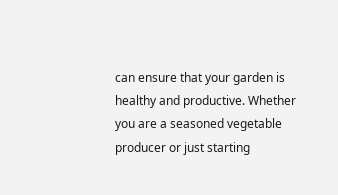can ensure that your garden is healthy and productive. Whether you are a seasoned vegetable producer or just starting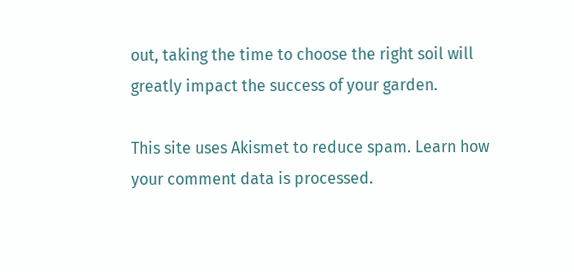out, taking the time to choose the right soil will greatly impact the success of your garden.

This site uses Akismet to reduce spam. Learn how your comment data is processed.